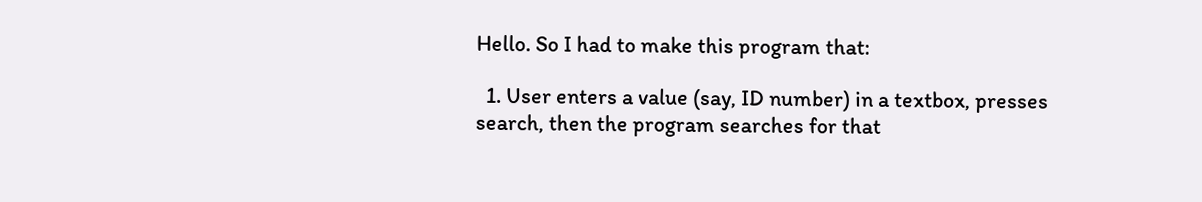Hello. So I had to make this program that:

  1. User enters a value (say, ID number) in a textbox, presses search, then the program searches for that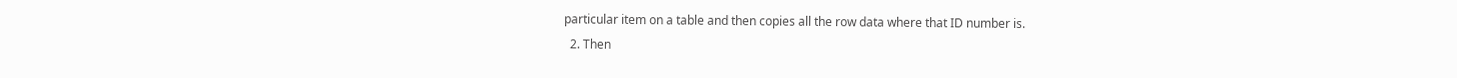particular item on a table and then copies all the row data where that ID number is.
  2. Then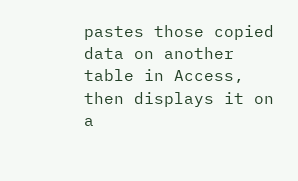pastes those copied data on another table in Access, then displays it on a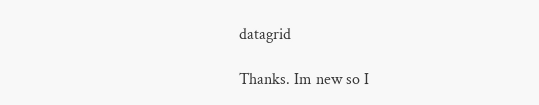datagrid

Thanks. Im new so I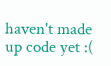haven't made up code yet :(